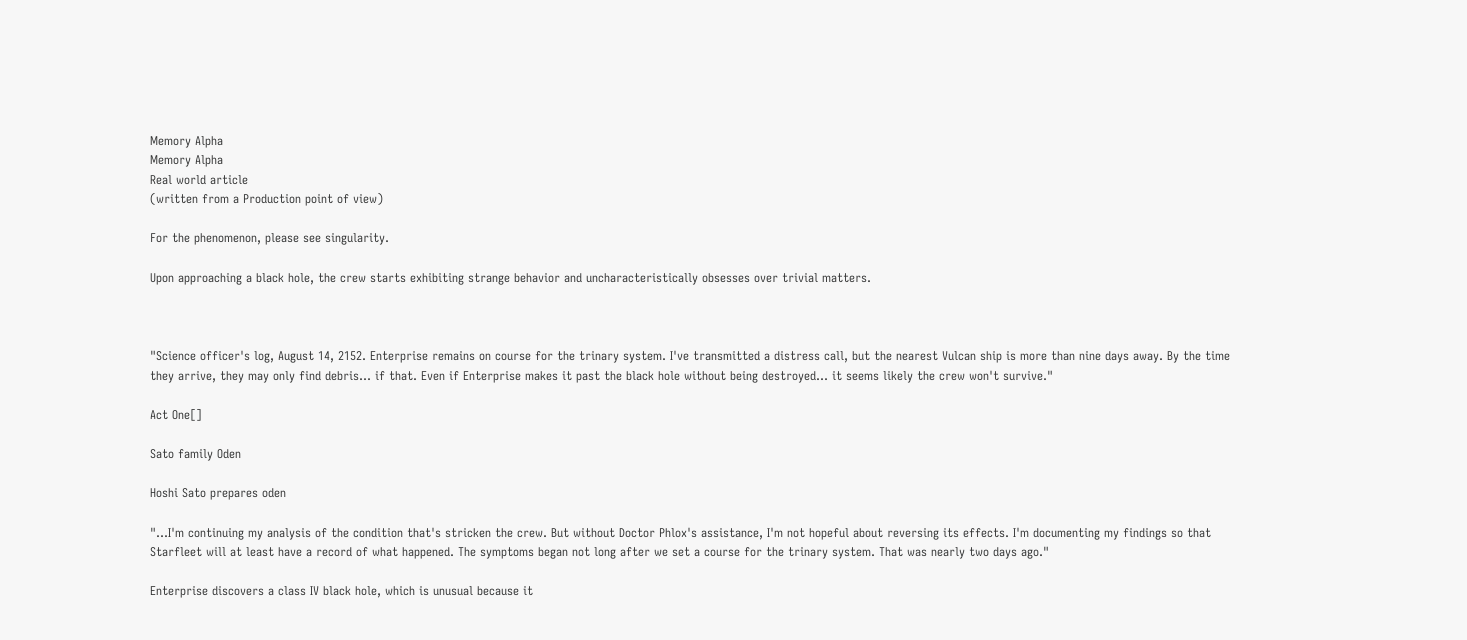Memory Alpha
Memory Alpha
Real world article
(written from a Production point of view)

For the phenomenon, please see singularity.

Upon approaching a black hole, the crew starts exhibiting strange behavior and uncharacteristically obsesses over trivial matters.



"Science officer's log, August 14, 2152. Enterprise remains on course for the trinary system. I've transmitted a distress call, but the nearest Vulcan ship is more than nine days away. By the time they arrive, they may only find debris… if that. Even if Enterprise makes it past the black hole without being destroyed… it seems likely the crew won't survive."

Act One[]

Sato family Oden

Hoshi Sato prepares oden

"…I'm continuing my analysis of the condition that's stricken the crew. But without Doctor Phlox's assistance, I'm not hopeful about reversing its effects. I'm documenting my findings so that Starfleet will at least have a record of what happened. The symptoms began not long after we set a course for the trinary system. That was nearly two days ago."

Enterprise discovers a class IV black hole, which is unusual because it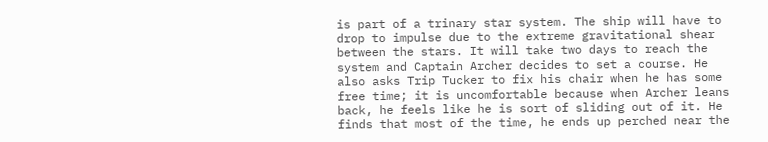is part of a trinary star system. The ship will have to drop to impulse due to the extreme gravitational shear between the stars. It will take two days to reach the system and Captain Archer decides to set a course. He also asks Trip Tucker to fix his chair when he has some free time; it is uncomfortable because when Archer leans back, he feels like he is sort of sliding out of it. He finds that most of the time, he ends up perched near the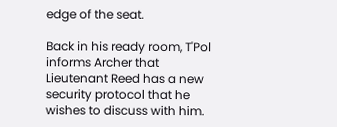edge of the seat.

Back in his ready room, T'Pol informs Archer that Lieutenant Reed has a new security protocol that he wishes to discuss with him.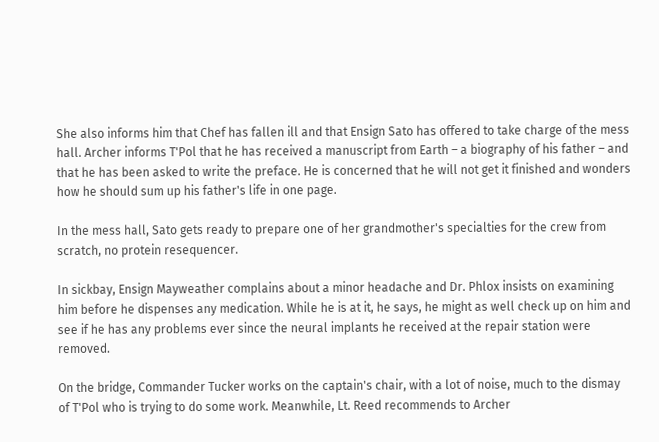She also informs him that Chef has fallen ill and that Ensign Sato has offered to take charge of the mess hall. Archer informs T'Pol that he has received a manuscript from Earth – a biography of his father – and that he has been asked to write the preface. He is concerned that he will not get it finished and wonders how he should sum up his father's life in one page.

In the mess hall, Sato gets ready to prepare one of her grandmother's specialties for the crew from scratch, no protein resequencer.

In sickbay, Ensign Mayweather complains about a minor headache and Dr. Phlox insists on examining him before he dispenses any medication. While he is at it, he says, he might as well check up on him and see if he has any problems ever since the neural implants he received at the repair station were removed.

On the bridge, Commander Tucker works on the captain's chair, with a lot of noise, much to the dismay of T'Pol who is trying to do some work. Meanwhile, Lt. Reed recommends to Archer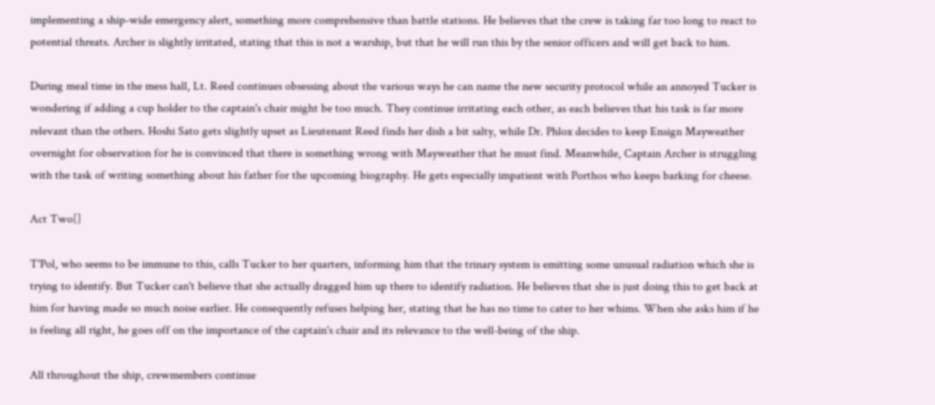implementing a ship-wide emergency alert, something more comprehensive than battle stations. He believes that the crew is taking far too long to react to potential threats. Archer is slightly irritated, stating that this is not a warship, but that he will run this by the senior officers and will get back to him.

During meal time in the mess hall, Lt. Reed continues obsessing about the various ways he can name the new security protocol while an annoyed Tucker is wondering if adding a cup holder to the captain's chair might be too much. They continue irritating each other, as each believes that his task is far more relevant than the others. Hoshi Sato gets slightly upset as Lieutenant Reed finds her dish a bit salty, while Dr. Phlox decides to keep Ensign Mayweather overnight for observation for he is convinced that there is something wrong with Mayweather that he must find. Meanwhile, Captain Archer is struggling with the task of writing something about his father for the upcoming biography. He gets especially impatient with Porthos who keeps barking for cheese.

Act Two[]

T'Pol, who seems to be immune to this, calls Tucker to her quarters, informing him that the trinary system is emitting some unusual radiation which she is trying to identify. But Tucker can't believe that she actually dragged him up there to identify radiation. He believes that she is just doing this to get back at him for having made so much noise earlier. He consequently refuses helping her, stating that he has no time to cater to her whims. When she asks him if he is feeling all right, he goes off on the importance of the captain's chair and its relevance to the well-being of the ship.

All throughout the ship, crewmembers continue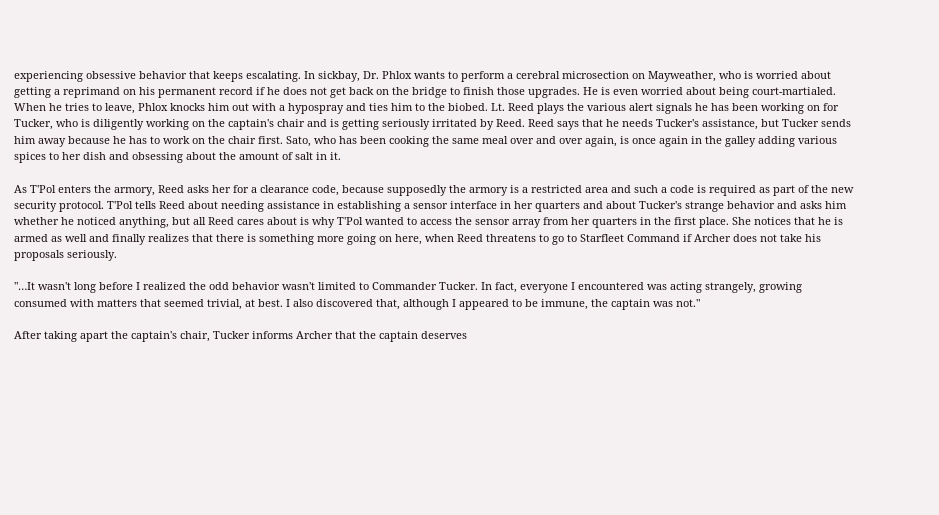experiencing obsessive behavior that keeps escalating. In sickbay, Dr. Phlox wants to perform a cerebral microsection on Mayweather, who is worried about getting a reprimand on his permanent record if he does not get back on the bridge to finish those upgrades. He is even worried about being court-martialed. When he tries to leave, Phlox knocks him out with a hypospray and ties him to the biobed. Lt. Reed plays the various alert signals he has been working on for Tucker, who is diligently working on the captain's chair and is getting seriously irritated by Reed. Reed says that he needs Tucker's assistance, but Tucker sends him away because he has to work on the chair first. Sato, who has been cooking the same meal over and over again, is once again in the galley adding various spices to her dish and obsessing about the amount of salt in it.

As T'Pol enters the armory, Reed asks her for a clearance code, because supposedly the armory is a restricted area and such a code is required as part of the new security protocol. T'Pol tells Reed about needing assistance in establishing a sensor interface in her quarters and about Tucker's strange behavior and asks him whether he noticed anything, but all Reed cares about is why T'Pol wanted to access the sensor array from her quarters in the first place. She notices that he is armed as well and finally realizes that there is something more going on here, when Reed threatens to go to Starfleet Command if Archer does not take his proposals seriously.

"…It wasn't long before I realized the odd behavior wasn't limited to Commander Tucker. In fact, everyone I encountered was acting strangely, growing consumed with matters that seemed trivial, at best. I also discovered that, although I appeared to be immune, the captain was not."

After taking apart the captain's chair, Tucker informs Archer that the captain deserves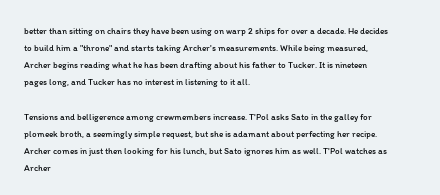better than sitting on chairs they have been using on warp 2 ships for over a decade. He decides to build him a "throne" and starts taking Archer's measurements. While being measured, Archer begins reading what he has been drafting about his father to Tucker. It is nineteen pages long, and Tucker has no interest in listening to it all.

Tensions and belligerence among crewmembers increase. T'Pol asks Sato in the galley for plomeek broth, a seemingly simple request, but she is adamant about perfecting her recipe. Archer comes in just then looking for his lunch, but Sato ignores him as well. T'Pol watches as Archer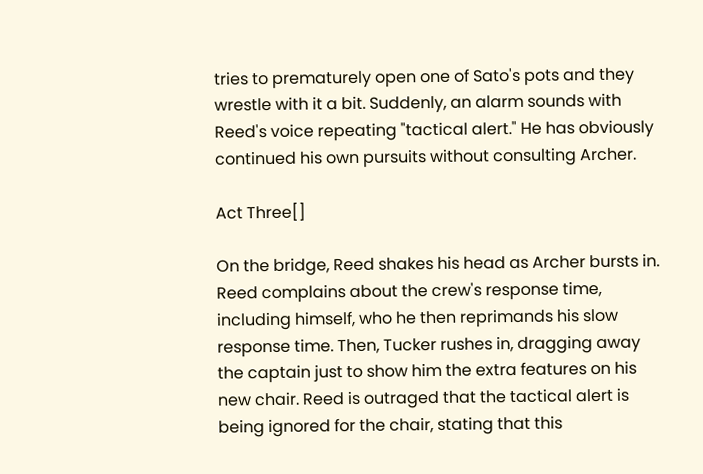tries to prematurely open one of Sato's pots and they wrestle with it a bit. Suddenly, an alarm sounds with Reed's voice repeating "tactical alert." He has obviously continued his own pursuits without consulting Archer.

Act Three[]

On the bridge, Reed shakes his head as Archer bursts in. Reed complains about the crew's response time, including himself, who he then reprimands his slow response time. Then, Tucker rushes in, dragging away the captain just to show him the extra features on his new chair. Reed is outraged that the tactical alert is being ignored for the chair, stating that this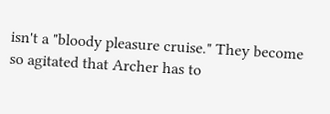isn't a "bloody pleasure cruise." They become so agitated that Archer has to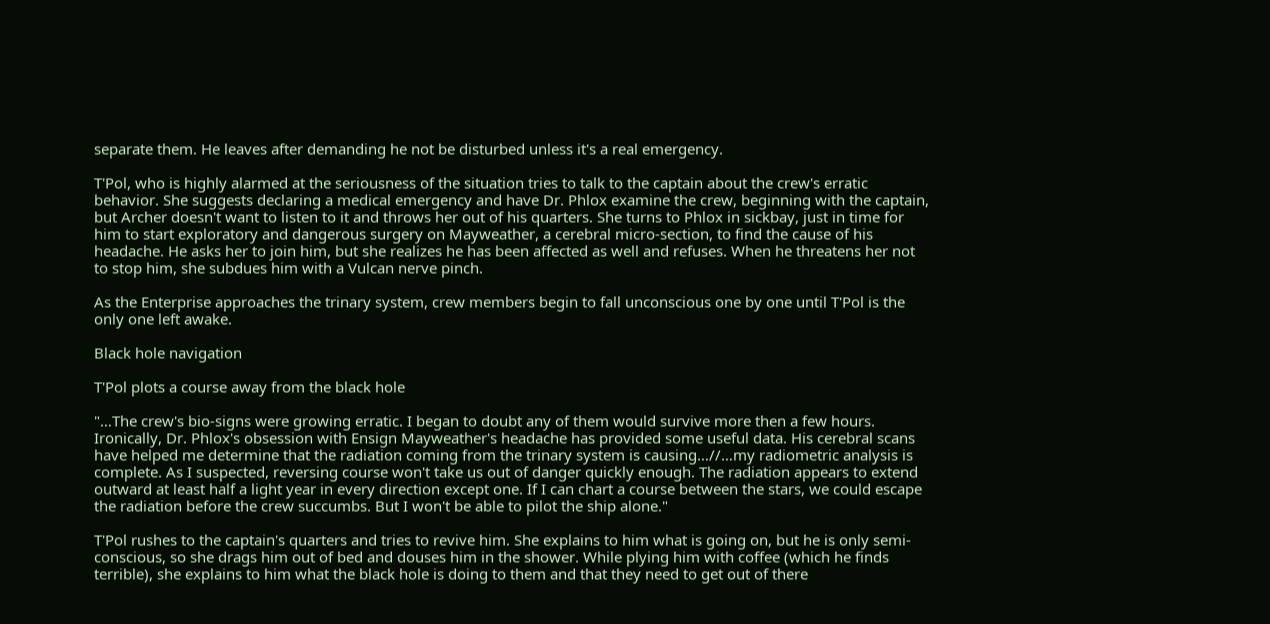separate them. He leaves after demanding he not be disturbed unless it's a real emergency.

T'Pol, who is highly alarmed at the seriousness of the situation tries to talk to the captain about the crew's erratic behavior. She suggests declaring a medical emergency and have Dr. Phlox examine the crew, beginning with the captain, but Archer doesn't want to listen to it and throws her out of his quarters. She turns to Phlox in sickbay, just in time for him to start exploratory and dangerous surgery on Mayweather, a cerebral micro-section, to find the cause of his headache. He asks her to join him, but she realizes he has been affected as well and refuses. When he threatens her not to stop him, she subdues him with a Vulcan nerve pinch.

As the Enterprise approaches the trinary system, crew members begin to fall unconscious one by one until T'Pol is the only one left awake.

Black hole navigation

T'Pol plots a course away from the black hole

"…The crew's bio-signs were growing erratic. I began to doubt any of them would survive more then a few hours. Ironically, Dr. Phlox's obsession with Ensign Mayweather's headache has provided some useful data. His cerebral scans have helped me determine that the radiation coming from the trinary system is causing…//…my radiometric analysis is complete. As I suspected, reversing course won't take us out of danger quickly enough. The radiation appears to extend outward at least half a light year in every direction except one. If I can chart a course between the stars, we could escape the radiation before the crew succumbs. But I won't be able to pilot the ship alone."

T'Pol rushes to the captain's quarters and tries to revive him. She explains to him what is going on, but he is only semi-conscious, so she drags him out of bed and douses him in the shower. While plying him with coffee (which he finds terrible), she explains to him what the black hole is doing to them and that they need to get out of there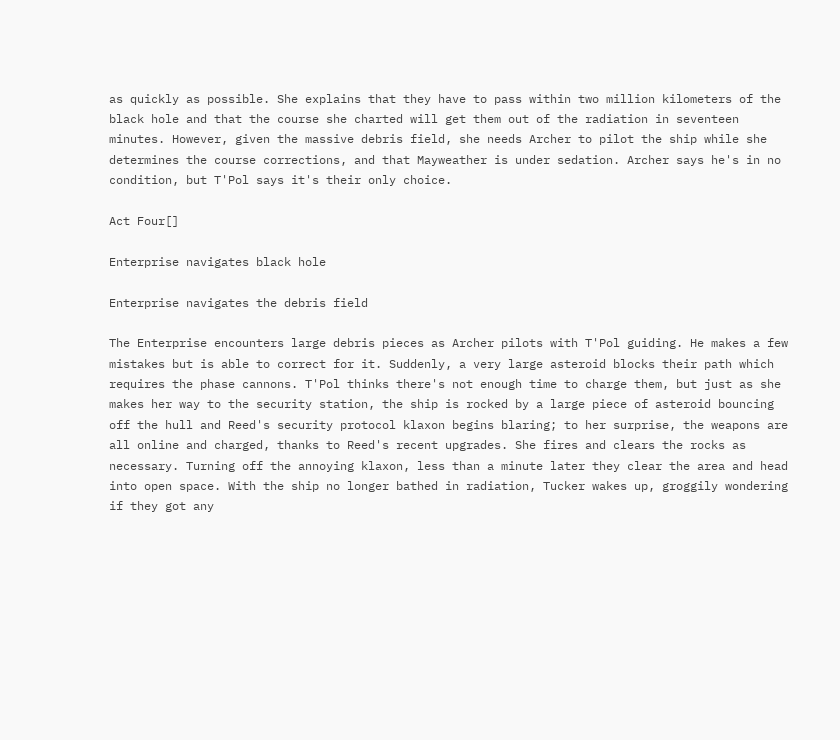as quickly as possible. She explains that they have to pass within two million kilometers of the black hole and that the course she charted will get them out of the radiation in seventeen minutes. However, given the massive debris field, she needs Archer to pilot the ship while she determines the course corrections, and that Mayweather is under sedation. Archer says he's in no condition, but T'Pol says it's their only choice.

Act Four[]

Enterprise navigates black hole

Enterprise navigates the debris field

The Enterprise encounters large debris pieces as Archer pilots with T'Pol guiding. He makes a few mistakes but is able to correct for it. Suddenly, a very large asteroid blocks their path which requires the phase cannons. T'Pol thinks there's not enough time to charge them, but just as she makes her way to the security station, the ship is rocked by a large piece of asteroid bouncing off the hull and Reed's security protocol klaxon begins blaring; to her surprise, the weapons are all online and charged, thanks to Reed's recent upgrades. She fires and clears the rocks as necessary. Turning off the annoying klaxon, less than a minute later they clear the area and head into open space. With the ship no longer bathed in radiation, Tucker wakes up, groggily wondering if they got any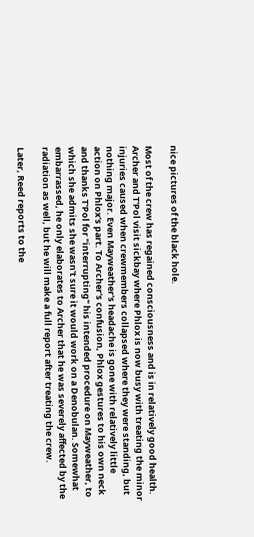nice pictures of the black hole.

Most of the crew has regained consciousness and is in relatively good health. Archer and T'Pol visit sickbay where Phlox is now busy with treating the minor injuries caused when crewmembers collapsed where they were standing, but nothing major. Even Mayweather's headache is gone with relatively little action on Phlox's part. To Archer's confusion, Phlox gestures to his own neck and thanks T'Pol for "interrupting" his intended procedure on Mayweather, to which she admits she wasn't sure it would work on a Denobulan. Somewhat embarrassed, he only elaborates to Archer that he was severely affected by the radiation as well, but he will make a full report after treating the crew.

Later, Reed reports to the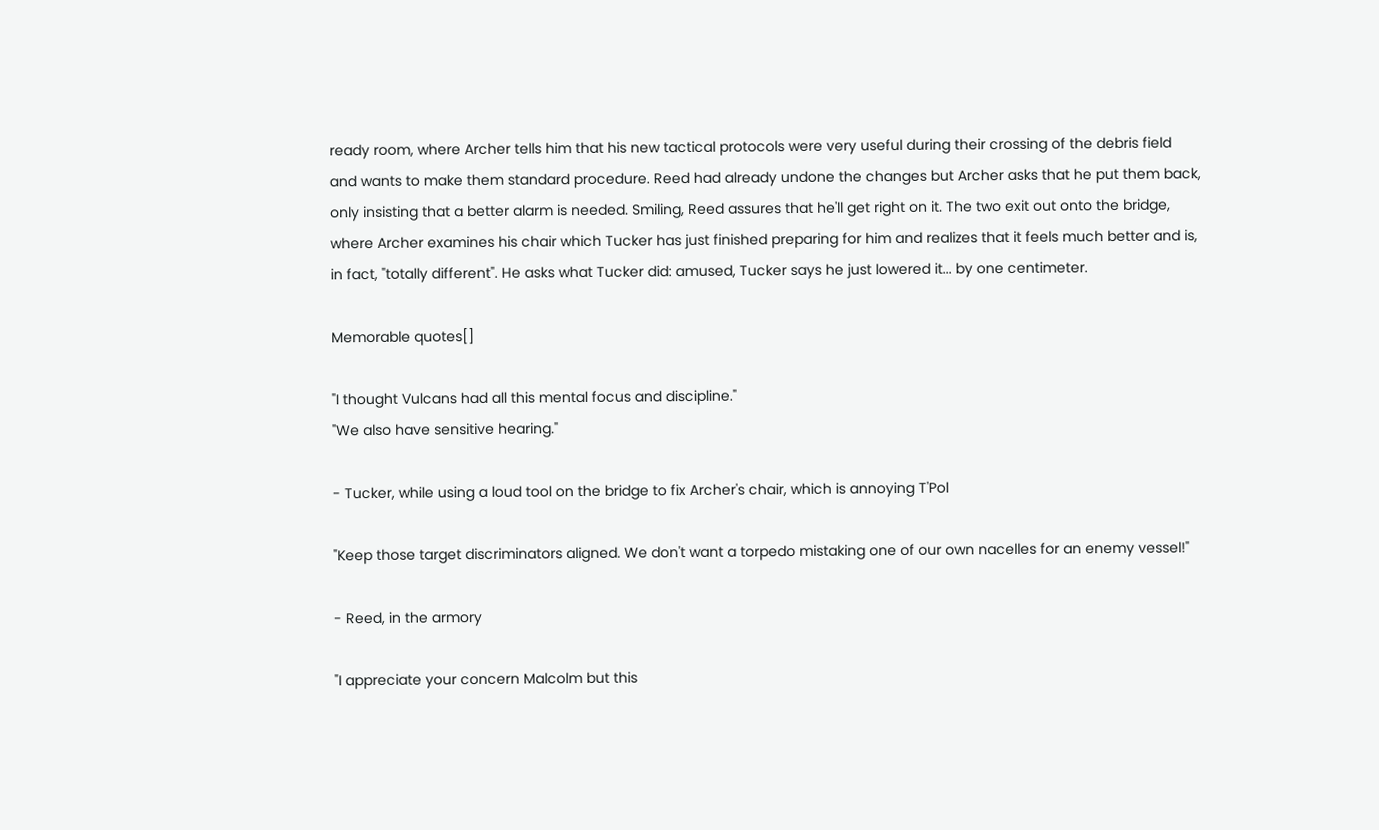ready room, where Archer tells him that his new tactical protocols were very useful during their crossing of the debris field and wants to make them standard procedure. Reed had already undone the changes but Archer asks that he put them back, only insisting that a better alarm is needed. Smiling, Reed assures that he'll get right on it. The two exit out onto the bridge, where Archer examines his chair which Tucker has just finished preparing for him and realizes that it feels much better and is, in fact, "totally different". He asks what Tucker did: amused, Tucker says he just lowered it... by one centimeter.

Memorable quotes[]

"I thought Vulcans had all this mental focus and discipline."
"We also have sensitive hearing."

- Tucker, while using a loud tool on the bridge to fix Archer's chair, which is annoying T'Pol

"Keep those target discriminators aligned. We don't want a torpedo mistaking one of our own nacelles for an enemy vessel!"

- Reed, in the armory

"I appreciate your concern Malcolm but this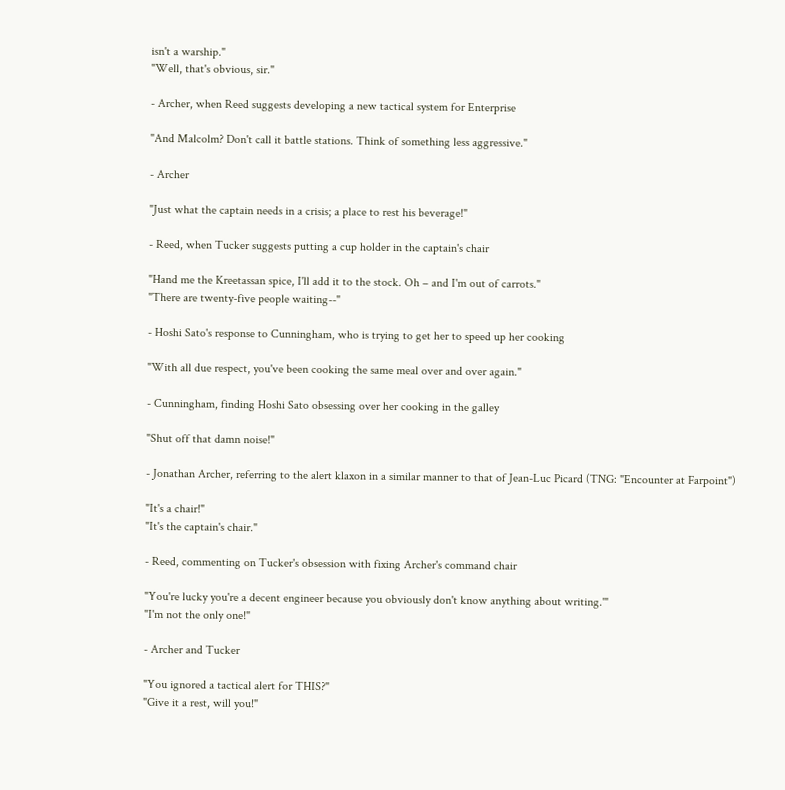isn't a warship."
"Well, that's obvious, sir."

- Archer, when Reed suggests developing a new tactical system for Enterprise

"And Malcolm? Don't call it battle stations. Think of something less aggressive."

- Archer

"Just what the captain needs in a crisis; a place to rest his beverage!"

- Reed, when Tucker suggests putting a cup holder in the captain's chair

"Hand me the Kreetassan spice, I'll add it to the stock. Oh – and I'm out of carrots."
"There are twenty-five people waiting--"

- Hoshi Sato's response to Cunningham, who is trying to get her to speed up her cooking

"With all due respect, you've been cooking the same meal over and over again."

- Cunningham, finding Hoshi Sato obsessing over her cooking in the galley

"Shut off that damn noise!"

- Jonathan Archer, referring to the alert klaxon in a similar manner to that of Jean-Luc Picard (TNG: "Encounter at Farpoint")

"It's a chair!"
"It's the captain's chair."

- Reed, commenting on Tucker's obsession with fixing Archer's command chair

"You're lucky you're a decent engineer because you obviously don't know anything about writing.'"
"I'm not the only one!"

- Archer and Tucker

"You ignored a tactical alert for THIS?"
"Give it a rest, will you!"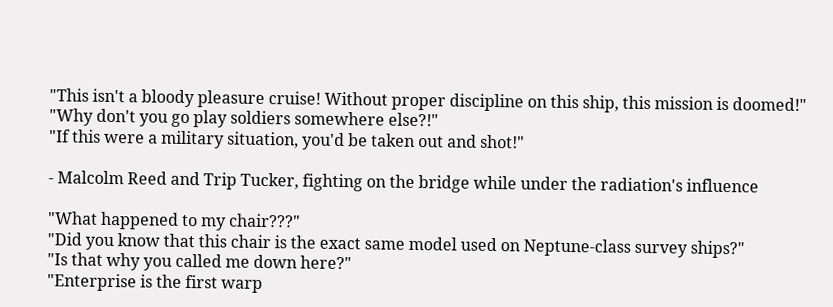"This isn't a bloody pleasure cruise! Without proper discipline on this ship, this mission is doomed!"
"Why don't you go play soldiers somewhere else?!"
"If this were a military situation, you'd be taken out and shot!"

- Malcolm Reed and Trip Tucker, fighting on the bridge while under the radiation's influence

"What happened to my chair???"
"Did you know that this chair is the exact same model used on Neptune-class survey ships?"
"Is that why you called me down here?"
"Enterprise is the first warp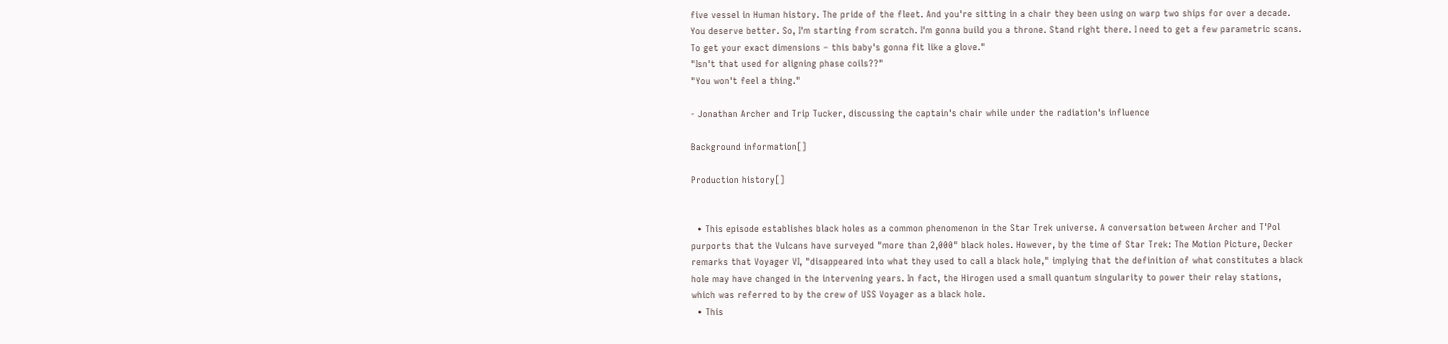five vessel in Human history. The pride of the fleet. And you're sitting in a chair they been using on warp two ships for over a decade. You deserve better. So, I'm starting from scratch. I'm gonna build you a throne. Stand right there. I need to get a few parametric scans. To get your exact dimensions – this baby's gonna fit like a glove."
"Isn't that used for aligning phase coils??"
"You won't feel a thing."

- Jonathan Archer and Trip Tucker, discussing the captain's chair while under the radiation's influence

Background information[]

Production history[]


  • This episode establishes black holes as a common phenomenon in the Star Trek universe. A conversation between Archer and T'Pol purports that the Vulcans have surveyed "more than 2,000" black holes. However, by the time of Star Trek: The Motion Picture, Decker remarks that Voyager VI, "disappeared into what they used to call a black hole," implying that the definition of what constitutes a black hole may have changed in the intervening years. In fact, the Hirogen used a small quantum singularity to power their relay stations, which was referred to by the crew of USS Voyager as a black hole.
  • This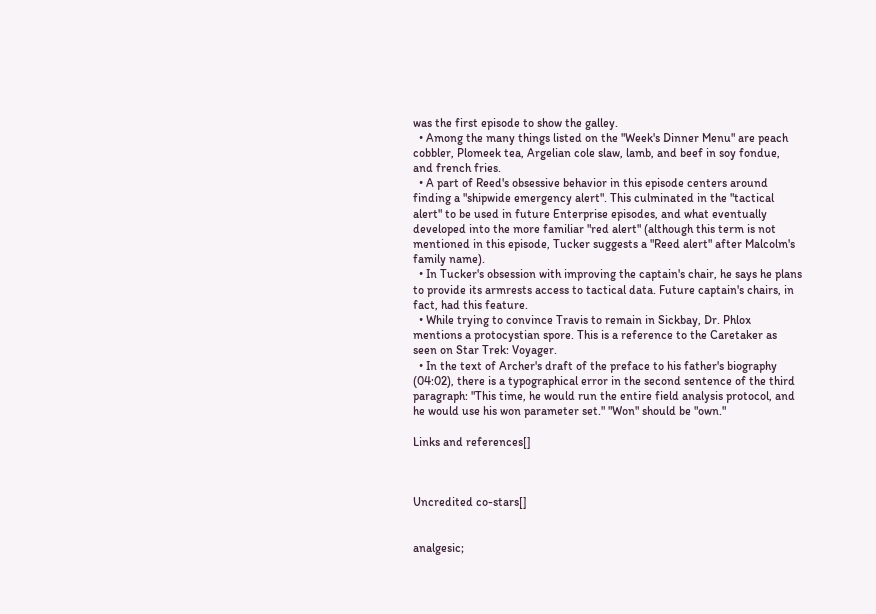was the first episode to show the galley.
  • Among the many things listed on the "Week's Dinner Menu" are peach cobbler, Plomeek tea, Argelian cole slaw, lamb, and beef in soy fondue, and french fries.
  • A part of Reed's obsessive behavior in this episode centers around finding a "shipwide emergency alert". This culminated in the "tactical alert" to be used in future Enterprise episodes, and what eventually developed into the more familiar "red alert" (although this term is not mentioned in this episode, Tucker suggests a "Reed alert" after Malcolm's family name).
  • In Tucker's obsession with improving the captain's chair, he says he plans to provide its armrests access to tactical data. Future captain's chairs, in fact, had this feature.
  • While trying to convince Travis to remain in Sickbay, Dr. Phlox mentions a protocystian spore. This is a reference to the Caretaker as seen on Star Trek: Voyager.
  • In the text of Archer's draft of the preface to his father's biography (04:02), there is a typographical error in the second sentence of the third paragraph: "This time, he would run the entire field analysis protocol, and he would use his won parameter set." "Won" should be "own."

Links and references[]



Uncredited co-stars[]


analgesic;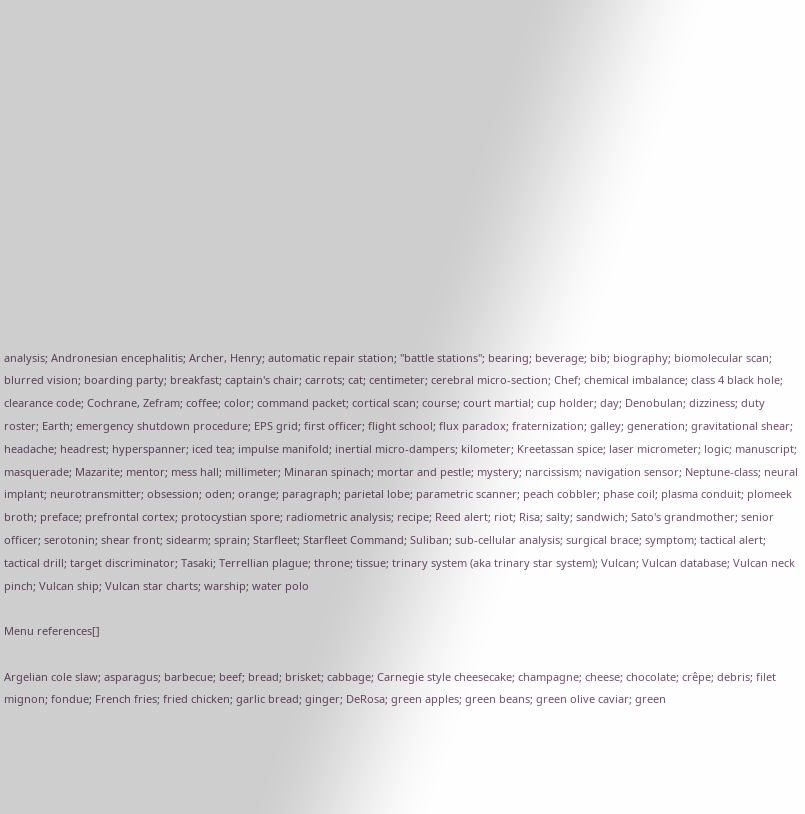analysis; Andronesian encephalitis; Archer, Henry; automatic repair station; "battle stations"; bearing; beverage; bib; biography; biomolecular scan; blurred vision; boarding party; breakfast; captain's chair; carrots; cat; centimeter; cerebral micro-section; Chef; chemical imbalance; class 4 black hole; clearance code; Cochrane, Zefram; coffee; color; command packet; cortical scan; course; court martial; cup holder; day; Denobulan; dizziness; duty roster; Earth; emergency shutdown procedure; EPS grid; first officer; flight school; flux paradox; fraternization; galley; generation; gravitational shear; headache; headrest; hyperspanner; iced tea; impulse manifold; inertial micro-dampers; kilometer; Kreetassan spice; laser micrometer; logic; manuscript; masquerade; Mazarite; mentor; mess hall; millimeter; Minaran spinach; mortar and pestle; mystery; narcissism; navigation sensor; Neptune-class; neural implant; neurotransmitter; obsession; oden; orange; paragraph; parietal lobe; parametric scanner; peach cobbler; phase coil; plasma conduit; plomeek broth; preface; prefrontal cortex; protocystian spore; radiometric analysis; recipe; Reed alert; riot; Risa; salty; sandwich; Sato's grandmother; senior officer; serotonin; shear front; sidearm; sprain; Starfleet; Starfleet Command; Suliban; sub-cellular analysis; surgical brace; symptom; tactical alert; tactical drill; target discriminator; Tasaki; Terrellian plague; throne; tissue; trinary system (aka trinary star system); Vulcan; Vulcan database; Vulcan neck pinch; Vulcan ship; Vulcan star charts; warship; water polo

Menu references[]

Argelian cole slaw; asparagus; barbecue; beef; bread; brisket; cabbage; Carnegie style cheesecake; champagne; cheese; chocolate; crêpe; debris; filet mignon; fondue; French fries; fried chicken; garlic bread; ginger; DeRosa; green apples; green beans; green olive caviar; green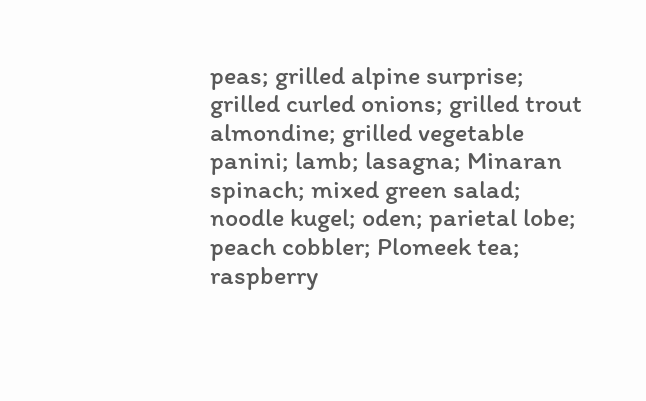peas; grilled alpine surprise; grilled curled onions; grilled trout almondine; grilled vegetable panini; lamb; lasagna; Minaran spinach; mixed green salad; noodle kugel; oden; parietal lobe; peach cobbler; Plomeek tea; raspberry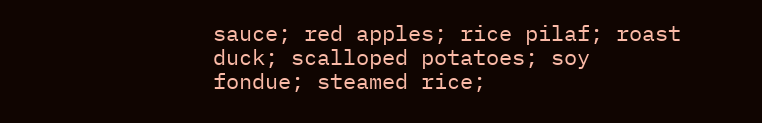sauce; red apples; rice pilaf; roast duck; scalloped potatoes; soy fondue; steamed rice;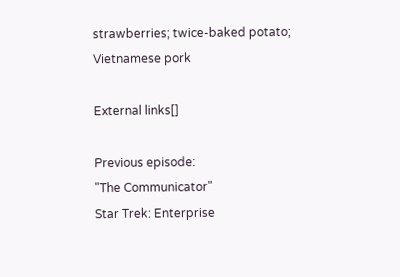strawberries; twice-baked potato; Vietnamese pork

External links[]

Previous episode:
"The Communicator"
Star Trek: Enterprise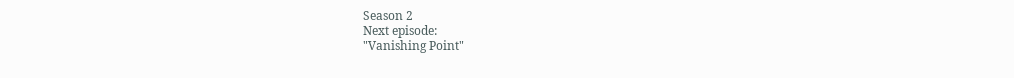Season 2
Next episode:
"Vanishing Point"